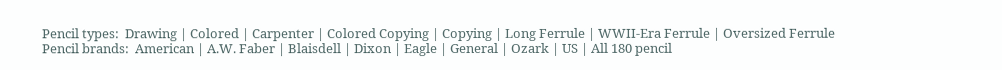Pencil types:  Drawing | Colored | Carpenter | Colored Copying | Copying | Long Ferrule | WWII-Era Ferrule | Oversized Ferrule
Pencil brands:  American | A.W. Faber | Blaisdell | Dixon | Eagle | General | Ozark | US | All 180 pencil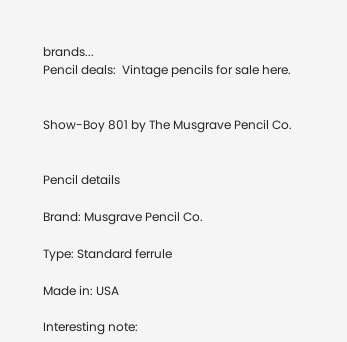brands...
Pencil deals:  Vintage pencils for sale here.


Show-Boy 801 by The Musgrave Pencil Co.


Pencil details

Brand: Musgrave Pencil Co.

Type: Standard ferrule

Made in: USA

Interesting note: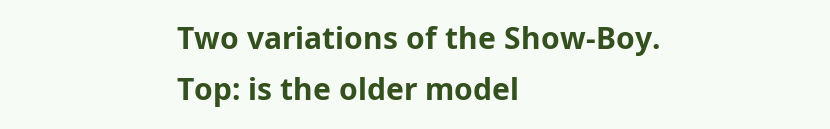Two variations of the Show-Boy. Top: is the older model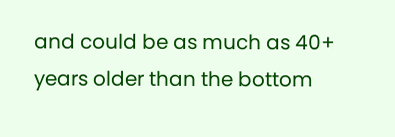and could be as much as 40+ years older than the bottom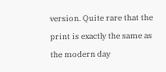version. Quite rare that the print is exactly the same as the modern day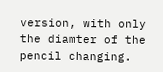version, with only the diamter of the pencil changing.